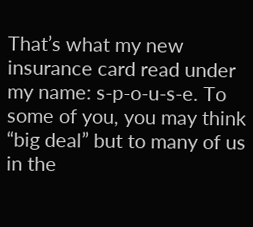That’s what my new insurance card read under my name: s-p-o-u-s-e. To some of you, you may think “big deal” but to many of us in the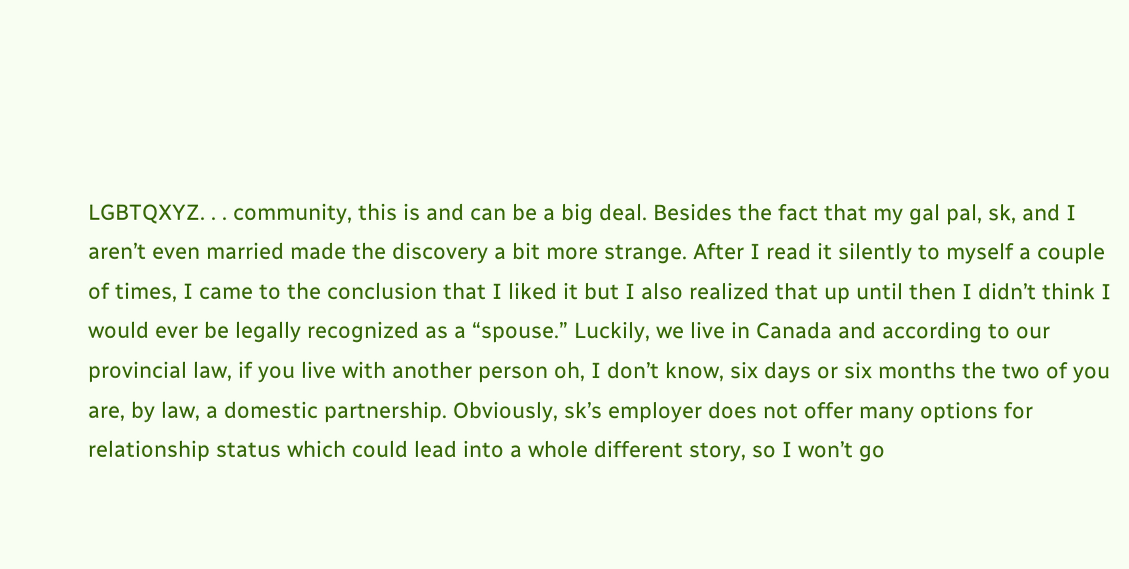LGBTQXYZ. . . community, this is and can be a big deal. Besides the fact that my gal pal, sk, and I aren’t even married made the discovery a bit more strange. After I read it silently to myself a couple of times, I came to the conclusion that I liked it but I also realized that up until then I didn’t think I would ever be legally recognized as a “spouse.” Luckily, we live in Canada and according to our provincial law, if you live with another person oh, I don’t know, six days or six months the two of you are, by law, a domestic partnership. Obviously, sk’s employer does not offer many options for relationship status which could lead into a whole different story, so I won’t go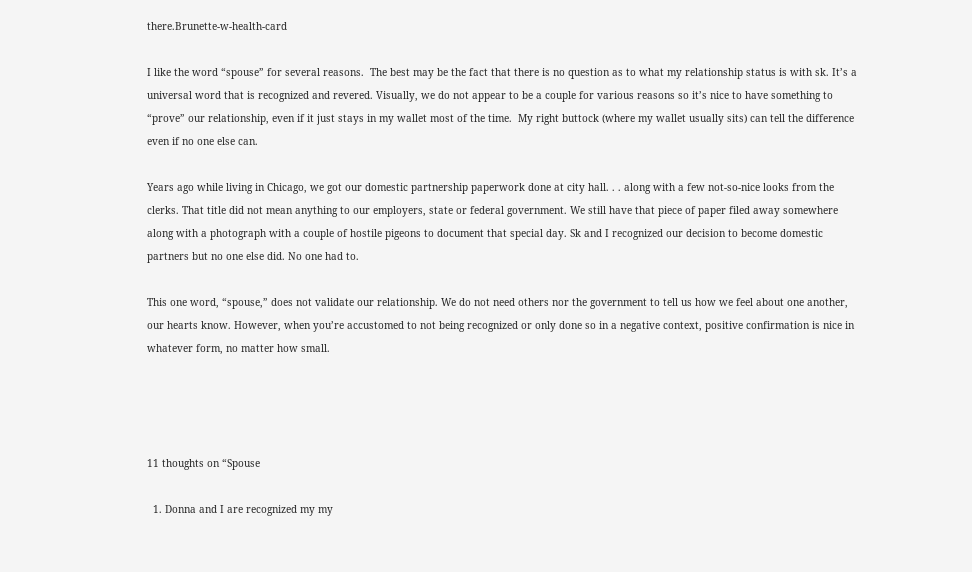there.Brunette-w-health-card

I like the word “spouse” for several reasons.  The best may be the fact that there is no question as to what my relationship status is with sk. It’s a universal word that is recognized and revered. Visually, we do not appear to be a couple for various reasons so it’s nice to have something to “prove” our relationship, even if it just stays in my wallet most of the time.  My right buttock (where my wallet usually sits) can tell the difference even if no one else can.

Years ago while living in Chicago, we got our domestic partnership paperwork done at city hall. . . along with a few not-so-nice looks from the clerks. That title did not mean anything to our employers, state or federal government. We still have that piece of paper filed away somewhere along with a photograph with a couple of hostile pigeons to document that special day. Sk and I recognized our decision to become domestic partners but no one else did. No one had to.

This one word, “spouse,” does not validate our relationship. We do not need others nor the government to tell us how we feel about one another, our hearts know. However, when you’re accustomed to not being recognized or only done so in a negative context, positive confirmation is nice in whatever form, no matter how small.




11 thoughts on “Spouse

  1. Donna and I are recognized my my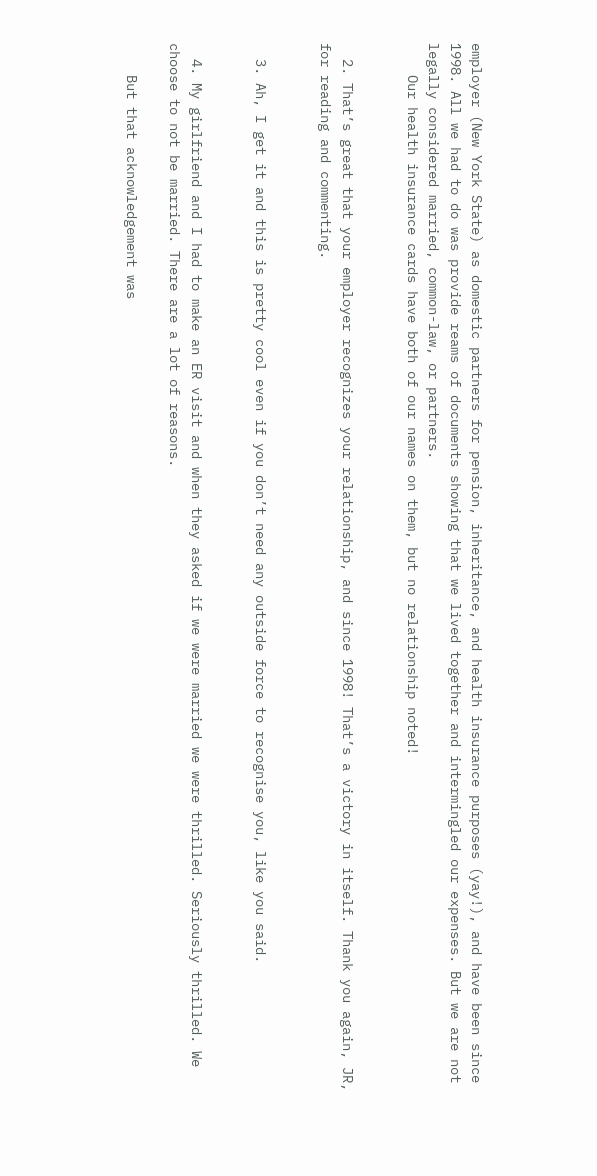employer (New York State) as domestic partners for pension, inheritance, and health insurance purposes (yay!), and have been since 1998. All we had to do was provide reams of documents showing that we lived together and intermingled our expenses. But we are not legally considered married, common-law, or partners.
    Our health insurance cards have both of our names on them, but no relationship noted!


  2. That’s great that your employer recognizes your relationship, and since 1998! That’s a victory in itself. Thank you again, JR, for reading and commenting.


  3. Ah, I get it and this is pretty cool even if you don’t need any outside force to recognise you, like you said.


  4. My girlfriend and I had to make an ER visit and when they asked if we were married we were thrilled. Seriously thrilled. We choose to not be married. There are a lot of reasons.

    But that acknowledgement was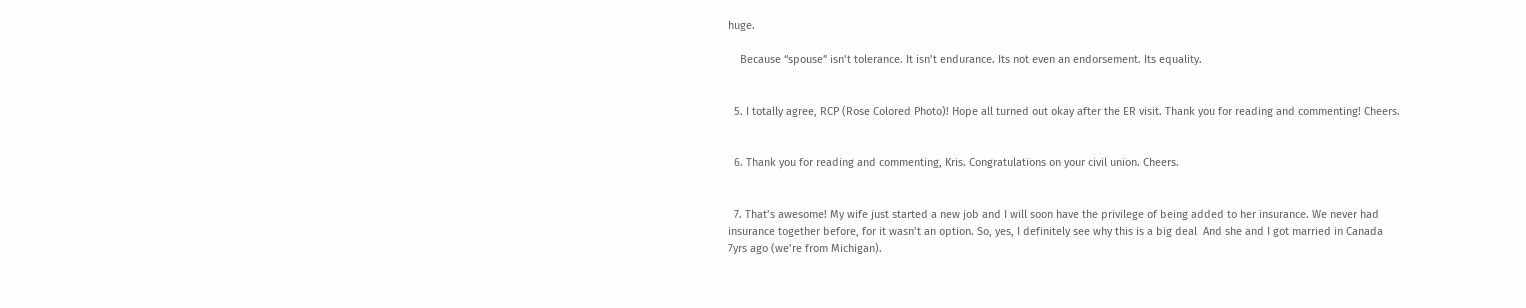huge.

    Because “spouse” isn’t tolerance. It isn’t endurance. Its not even an endorsement. Its equality.


  5. I totally agree, RCP (Rose Colored Photo)! Hope all turned out okay after the ER visit. Thank you for reading and commenting! Cheers.


  6. Thank you for reading and commenting, Kris. Congratulations on your civil union. Cheers.


  7. That’s awesome! My wife just started a new job and I will soon have the privilege of being added to her insurance. We never had insurance together before, for it wasn’t an option. So, yes, I definitely see why this is a big deal  And she and I got married in Canada 7yrs ago (we’re from Michigan).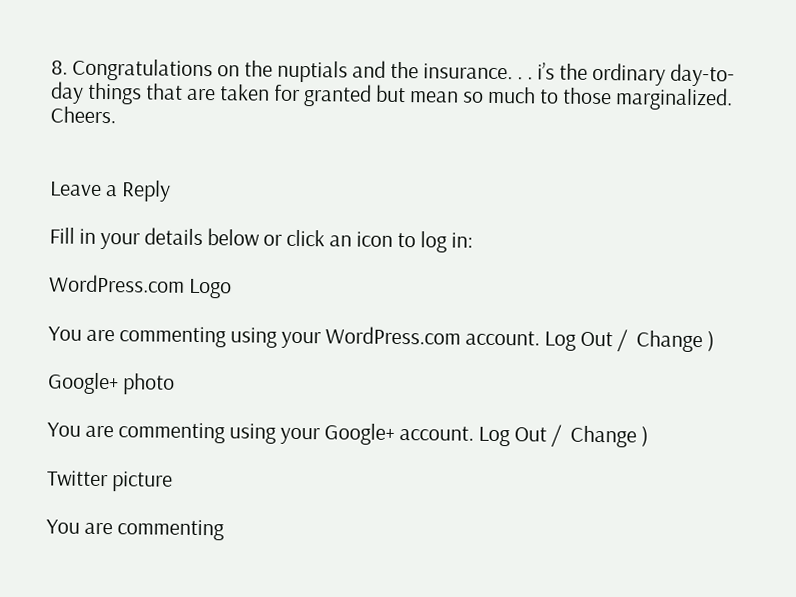8. Congratulations on the nuptials and the insurance. . . i’s the ordinary day-to-day things that are taken for granted but mean so much to those marginalized. Cheers.


Leave a Reply

Fill in your details below or click an icon to log in:

WordPress.com Logo

You are commenting using your WordPress.com account. Log Out /  Change )

Google+ photo

You are commenting using your Google+ account. Log Out /  Change )

Twitter picture

You are commenting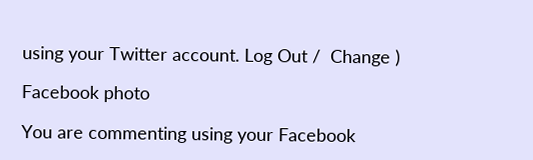using your Twitter account. Log Out /  Change )

Facebook photo

You are commenting using your Facebook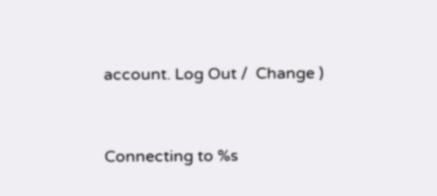account. Log Out /  Change )


Connecting to %s